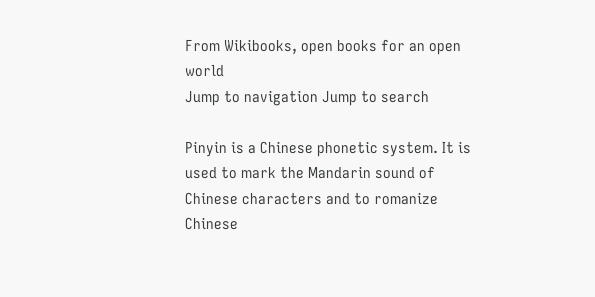From Wikibooks, open books for an open world
Jump to navigation Jump to search

Pinyin is a Chinese phonetic system. It is used to mark the Mandarin sound of Chinese characters and to romanize Chinese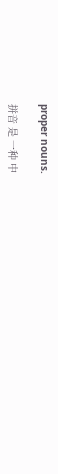proper nouns.

拼音 是 一种 中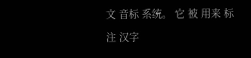文 音标 系统。 它 被 用来 标注 汉字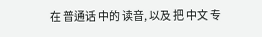在 普通话 中的 读音, 以及 把 中文 专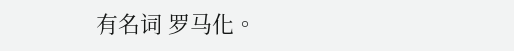有名词 罗马化。